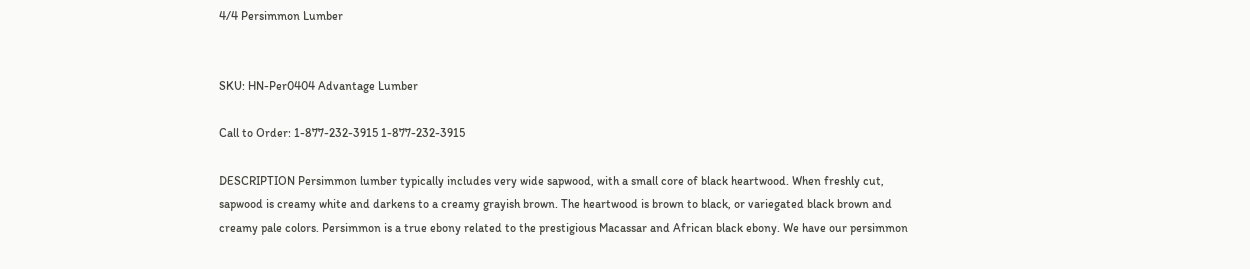4/4 Persimmon Lumber


SKU: HN-Per0404 Advantage Lumber

Call to Order: 1-877-232-3915 1-877-232-3915

DESCRIPTION Persimmon lumber typically includes very wide sapwood, with a small core of black heartwood. When freshly cut, sapwood is creamy white and darkens to a creamy grayish brown. The heartwood is brown to black, or variegated black brown and creamy pale colors. Persimmon is a true ebony related to the prestigious Macassar and African black ebony. We have our persimmon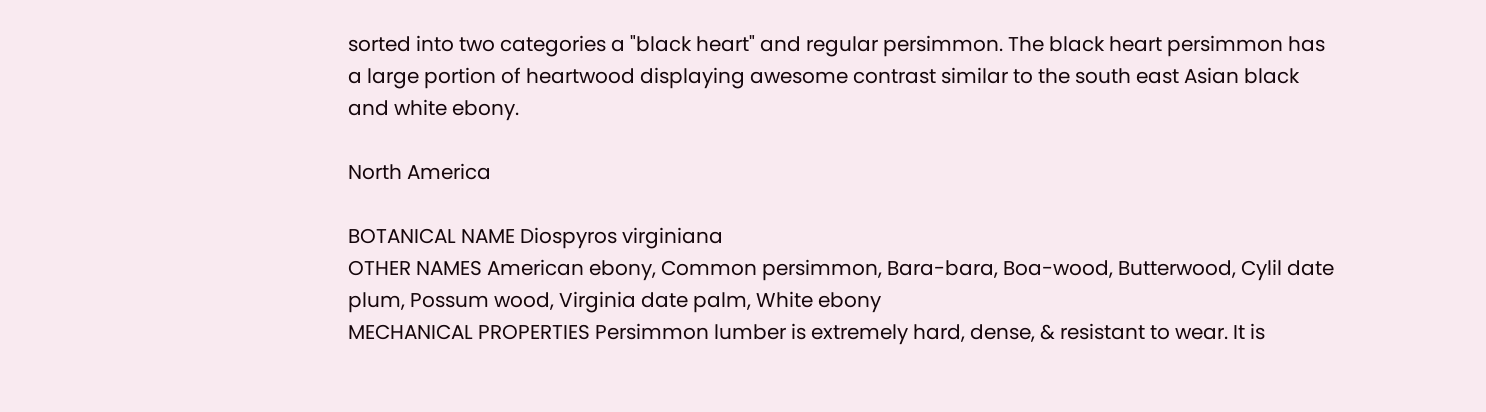sorted into two categories a "black heart" and regular persimmon. The black heart persimmon has a large portion of heartwood displaying awesome contrast similar to the south east Asian black and white ebony.

North America

BOTANICAL NAME Diospyros virginiana
OTHER NAMES American ebony, Common persimmon, Bara-bara, Boa-wood, Butterwood, Cylil date plum, Possum wood, Virginia date palm, White ebony
MECHANICAL PROPERTIES Persimmon lumber is extremely hard, dense, & resistant to wear. It is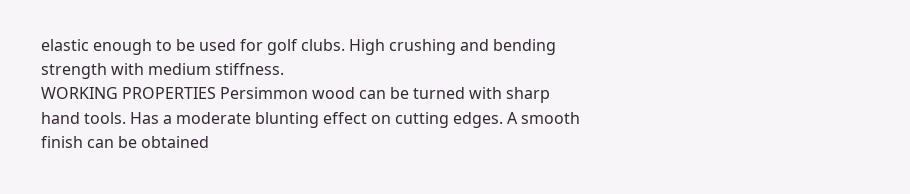elastic enough to be used for golf clubs. High crushing and bending strength with medium stiffness.
WORKING PROPERTIES Persimmon wood can be turned with sharp hand tools. Has a moderate blunting effect on cutting edges. A smooth finish can be obtained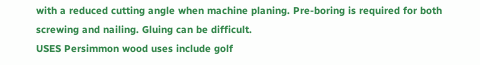with a reduced cutting angle when machine planing. Pre-boring is required for both screwing and nailing. Gluing can be difficult.
USES Persimmon wood uses include golf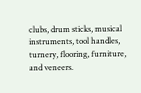clubs, drum sticks, musical instruments, tool handles, turnery, flooring, furniture, and veneers.